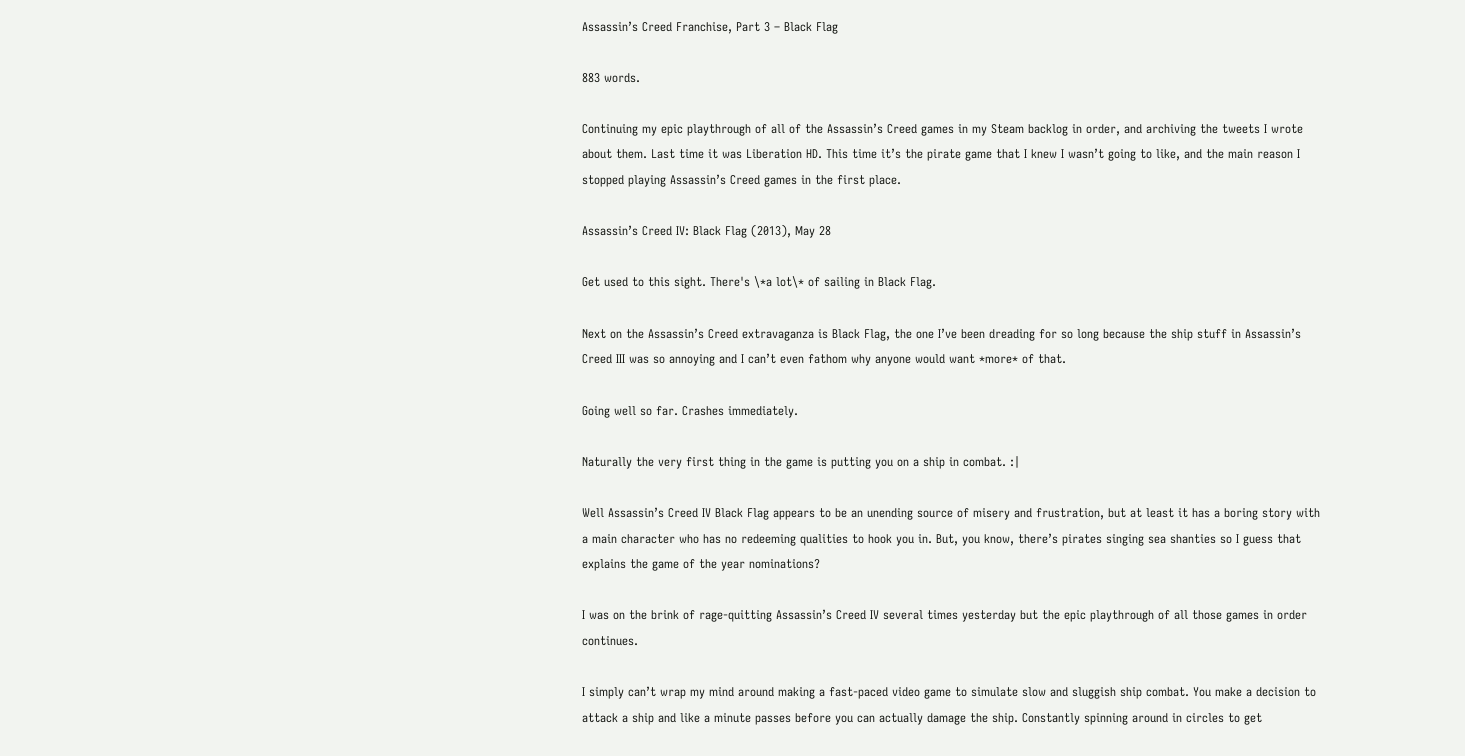Assassin’s Creed Franchise, Part 3 – Black Flag

883 words.

Continuing my epic playthrough of all of the Assassin’s Creed games in my Steam backlog in order, and archiving the tweets I wrote about them. Last time it was Liberation HD. This time it’s the pirate game that I knew I wasn’t going to like, and the main reason I stopped playing Assassin’s Creed games in the first place.

Assassin’s Creed IV: Black Flag (2013), May 28

Get used to this sight. There's \*a lot\* of sailing in Black Flag.

Next on the Assassin’s Creed extravaganza is Black Flag, the one I’ve been dreading for so long because the ship stuff in Assassin’s Creed III was so annoying and I can’t even fathom why anyone would want *more* of that.

Going well so far. Crashes immediately.

Naturally the very first thing in the game is putting you on a ship in combat. :|

Well Assassin’s Creed IV Black Flag appears to be an unending source of misery and frustration, but at least it has a boring story with a main character who has no redeeming qualities to hook you in. But, you know, there’s pirates singing sea shanties so I guess that explains the game of the year nominations?

I was on the brink of rage-quitting Assassin’s Creed IV several times yesterday but the epic playthrough of all those games in order continues.

I simply can’t wrap my mind around making a fast-paced video game to simulate slow and sluggish ship combat. You make a decision to attack a ship and like a minute passes before you can actually damage the ship. Constantly spinning around in circles to get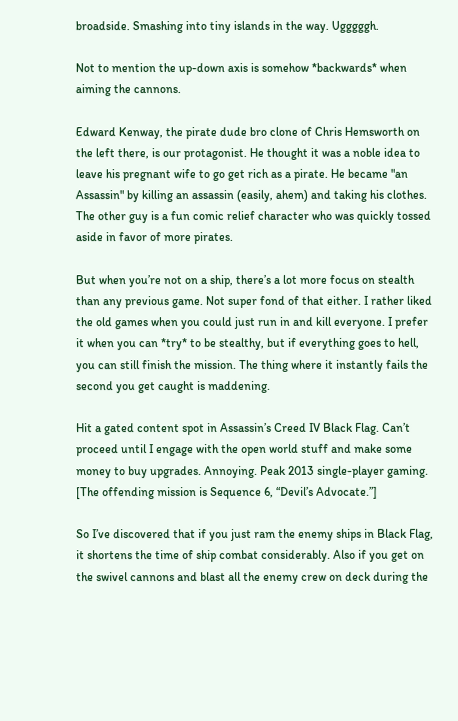broadside. Smashing into tiny islands in the way. Ugggggh.

Not to mention the up-down axis is somehow *backwards* when aiming the cannons.

Edward Kenway, the pirate dude bro clone of Chris Hemsworth on the left there, is our protagonist. He thought it was a noble idea to leave his pregnant wife to go get rich as a pirate. He became "an Assassin" by killing an assassin (easily, ahem) and taking his clothes. The other guy is a fun comic relief character who was quickly tossed aside in favor of more pirates.

But when you’re not on a ship, there’s a lot more focus on stealth than any previous game. Not super fond of that either. I rather liked the old games when you could just run in and kill everyone. I prefer it when you can *try* to be stealthy, but if everything goes to hell, you can still finish the mission. The thing where it instantly fails the second you get caught is maddening.

Hit a gated content spot in Assassin’s Creed IV Black Flag. Can’t proceed until I engage with the open world stuff and make some money to buy upgrades. Annoying. Peak 2013 single-player gaming. [The offending mission is Sequence 6, “Devil’s Advocate.”]

So I’ve discovered that if you just ram the enemy ships in Black Flag, it shortens the time of ship combat considerably. Also if you get on the swivel cannons and blast all the enemy crew on deck during the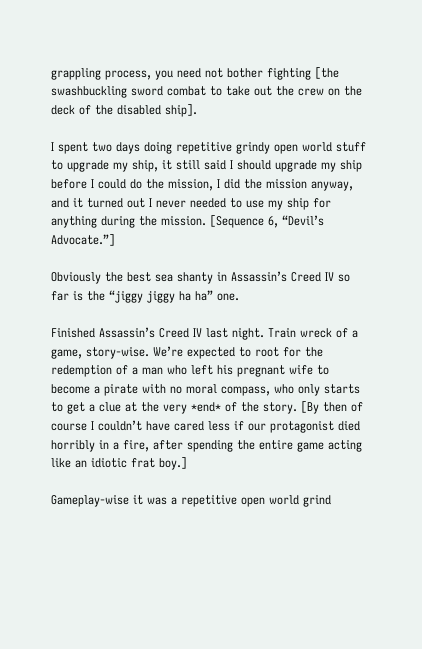grappling process, you need not bother fighting [the swashbuckling sword combat to take out the crew on the deck of the disabled ship].

I spent two days doing repetitive grindy open world stuff to upgrade my ship, it still said I should upgrade my ship before I could do the mission, I did the mission anyway, and it turned out I never needed to use my ship for anything during the mission. [Sequence 6, “Devil’s Advocate.”]

Obviously the best sea shanty in Assassin’s Creed IV so far is the “jiggy jiggy ha ha” one.

Finished Assassin’s Creed IV last night. Train wreck of a game, story-wise. We’re expected to root for the redemption of a man who left his pregnant wife to become a pirate with no moral compass, who only starts to get a clue at the very *end* of the story. [By then of course I couldn’t have cared less if our protagonist died horribly in a fire, after spending the entire game acting like an idiotic frat boy.]

Gameplay-wise it was a repetitive open world grind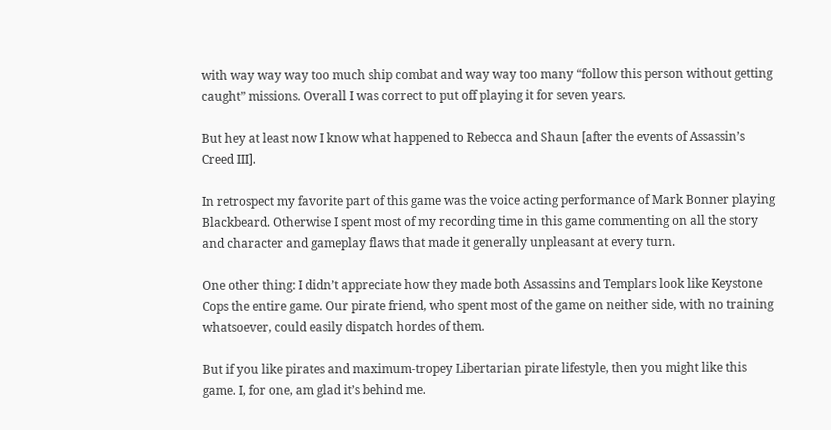with way way way too much ship combat and way way too many “follow this person without getting caught” missions. Overall I was correct to put off playing it for seven years.

But hey at least now I know what happened to Rebecca and Shaun [after the events of Assassin’s Creed III].

In retrospect my favorite part of this game was the voice acting performance of Mark Bonner playing Blackbeard. Otherwise I spent most of my recording time in this game commenting on all the story and character and gameplay flaws that made it generally unpleasant at every turn.

One other thing: I didn’t appreciate how they made both Assassins and Templars look like Keystone Cops the entire game. Our pirate friend, who spent most of the game on neither side, with no training whatsoever, could easily dispatch hordes of them.

But if you like pirates and maximum-tropey Libertarian pirate lifestyle, then you might like this game. I, for one, am glad it’s behind me.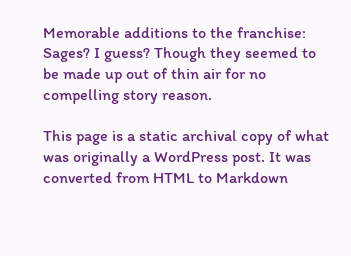Memorable additions to the franchise: Sages? I guess? Though they seemed to be made up out of thin air for no compelling story reason.

This page is a static archival copy of what was originally a WordPress post. It was converted from HTML to Markdown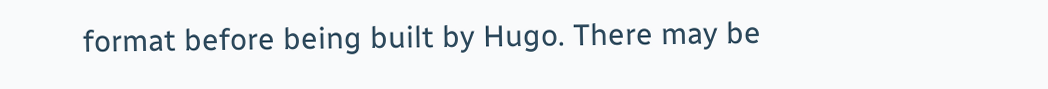format before being built by Hugo. There may be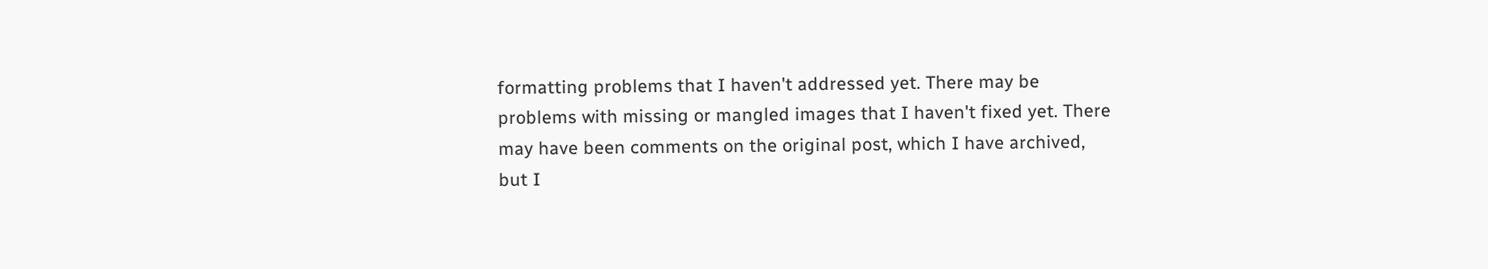formatting problems that I haven't addressed yet. There may be problems with missing or mangled images that I haven't fixed yet. There may have been comments on the original post, which I have archived, but I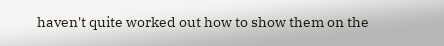haven't quite worked out how to show them on the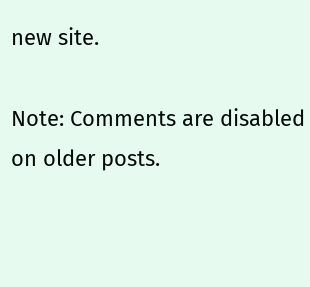new site.

Note: Comments are disabled on older posts.